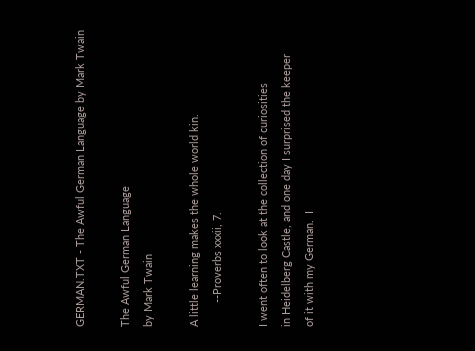GERMAN.TXT - The Awful German Language by Mark Twain

The Awful German Language
by Mark Twain

A little learning makes the whole world kin.
        --Proverbs xxxii, 7.

I went often to look at the collection of curiosities
in Heidelberg Castle, and one day I surprised the keeper
of it with my German.  I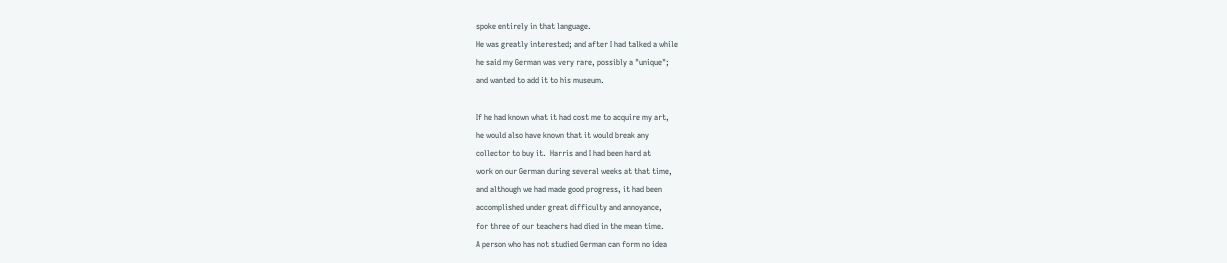spoke entirely in that language.
He was greatly interested; and after I had talked a while
he said my German was very rare, possibly a "unique";
and wanted to add it to his museum.

If he had known what it had cost me to acquire my art,
he would also have known that it would break any
collector to buy it.  Harris and I had been hard at
work on our German during several weeks at that time,
and although we had made good progress, it had been
accomplished under great difficulty and annoyance,
for three of our teachers had died in the mean time.
A person who has not studied German can form no idea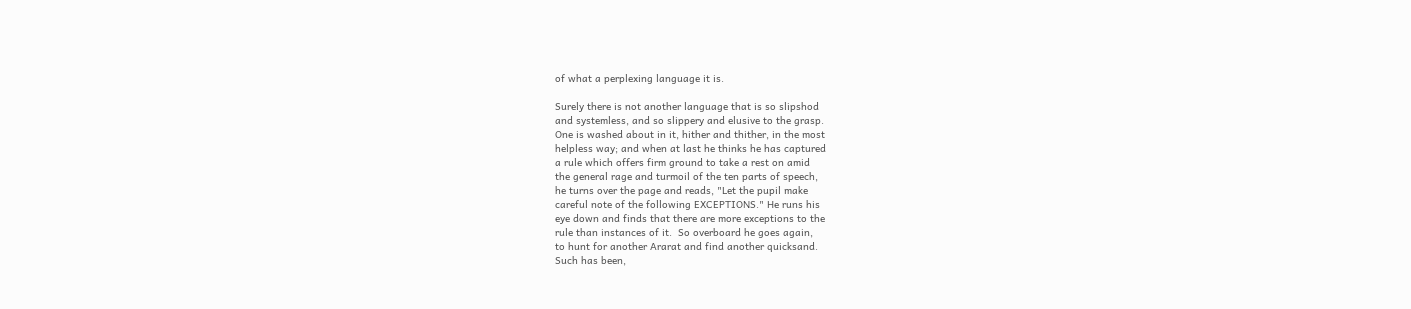of what a perplexing language it is.

Surely there is not another language that is so slipshod
and systemless, and so slippery and elusive to the grasp.
One is washed about in it, hither and thither, in the most
helpless way; and when at last he thinks he has captured
a rule which offers firm ground to take a rest on amid
the general rage and turmoil of the ten parts of speech,
he turns over the page and reads, "Let the pupil make
careful note of the following EXCEPTIONS." He runs his
eye down and finds that there are more exceptions to the
rule than instances of it.  So overboard he goes again,
to hunt for another Ararat and find another quicksand.
Such has been,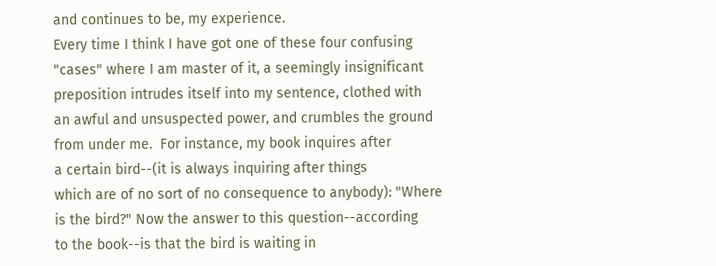and continues to be, my experience.
Every time I think I have got one of these four confusing
"cases" where I am master of it, a seemingly insignificant
preposition intrudes itself into my sentence, clothed with
an awful and unsuspected power, and crumbles the ground
from under me.  For instance, my book inquires after
a certain bird--(it is always inquiring after things
which are of no sort of no consequence to anybody): "Where
is the bird?" Now the answer to this question--according
to the book--is that the bird is waiting in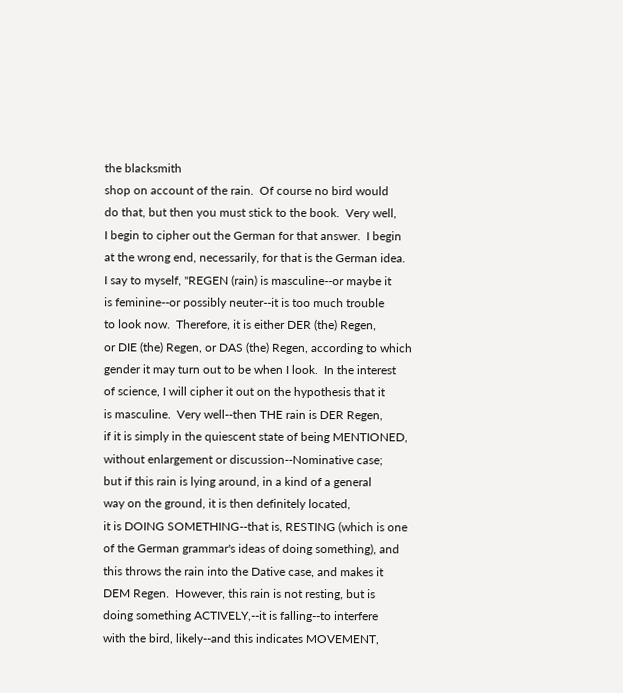the blacksmith
shop on account of the rain.  Of course no bird would
do that, but then you must stick to the book.  Very well,
I begin to cipher out the German for that answer.  I begin
at the wrong end, necessarily, for that is the German idea.
I say to myself, "REGEN (rain) is masculine--or maybe it
is feminine--or possibly neuter--it is too much trouble
to look now.  Therefore, it is either DER (the) Regen,
or DIE (the) Regen, or DAS (the) Regen, according to which
gender it may turn out to be when I look.  In the interest
of science, I will cipher it out on the hypothesis that it
is masculine.  Very well--then THE rain is DER Regen,
if it is simply in the quiescent state of being MENTIONED,
without enlargement or discussion--Nominative case;
but if this rain is lying around, in a kind of a general
way on the ground, it is then definitely located,
it is DOING SOMETHING--that is, RESTING (which is one
of the German grammar's ideas of doing something), and
this throws the rain into the Dative case, and makes it
DEM Regen.  However, this rain is not resting, but is
doing something ACTIVELY,--it is falling--to interfere
with the bird, likely--and this indicates MOVEMENT,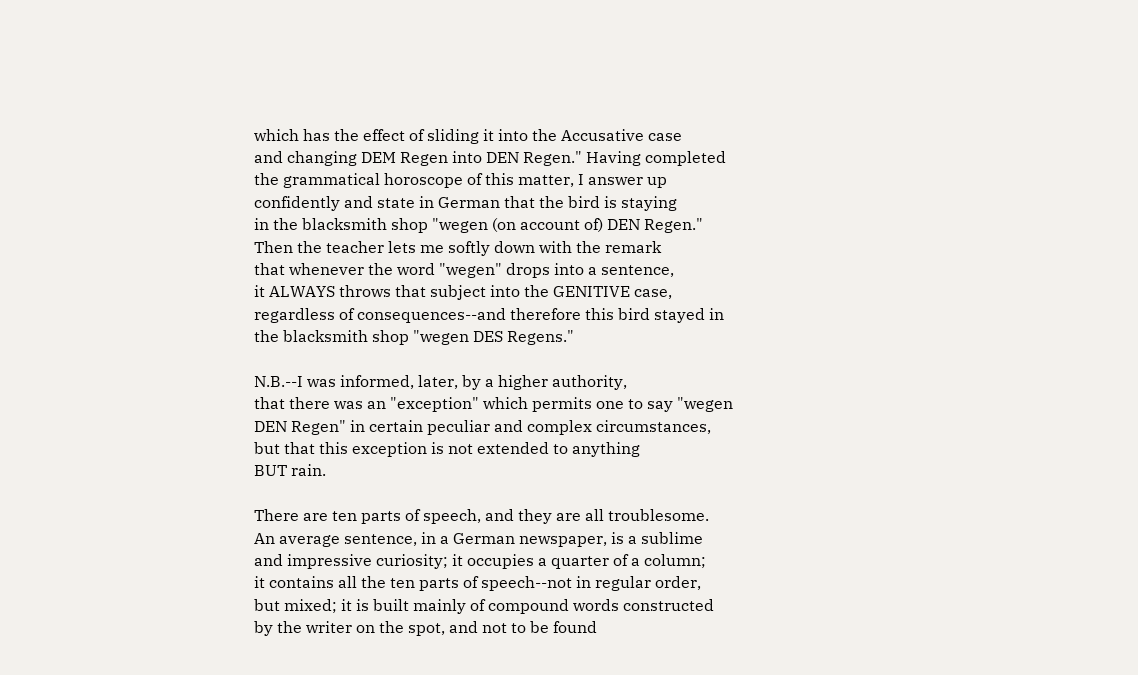which has the effect of sliding it into the Accusative case
and changing DEM Regen into DEN Regen." Having completed
the grammatical horoscope of this matter, I answer up
confidently and state in German that the bird is staying
in the blacksmith shop "wegen (on account of) DEN Regen."
Then the teacher lets me softly down with the remark
that whenever the word "wegen" drops into a sentence,
it ALWAYS throws that subject into the GENITIVE case,
regardless of consequences--and therefore this bird stayed in
the blacksmith shop "wegen DES Regens."

N.B.--I was informed, later, by a higher authority,
that there was an "exception" which permits one to say "wegen
DEN Regen" in certain peculiar and complex circumstances,
but that this exception is not extended to anything
BUT rain.

There are ten parts of speech, and they are all troublesome.
An average sentence, in a German newspaper, is a sublime
and impressive curiosity; it occupies a quarter of a column;
it contains all the ten parts of speech--not in regular order,
but mixed; it is built mainly of compound words constructed
by the writer on the spot, and not to be found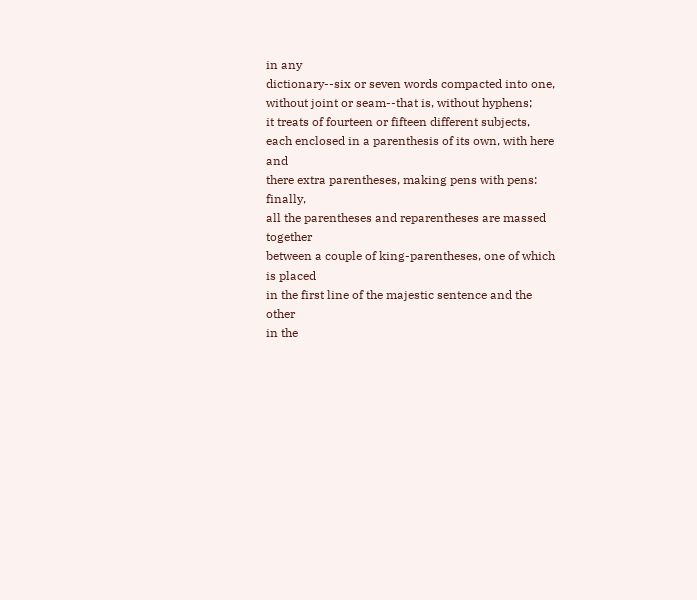in any
dictionary--six or seven words compacted into one,
without joint or seam--that is, without hyphens;
it treats of fourteen or fifteen different subjects,
each enclosed in a parenthesis of its own, with here and
there extra parentheses, making pens with pens: finally,
all the parentheses and reparentheses are massed together
between a couple of king-parentheses, one of which is placed
in the first line of the majestic sentence and the other
in the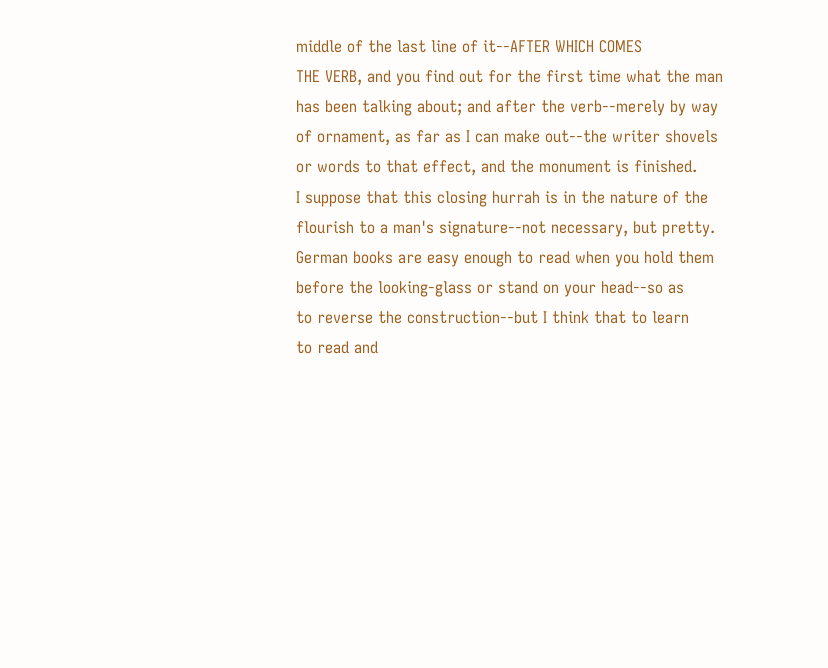middle of the last line of it--AFTER WHICH COMES
THE VERB, and you find out for the first time what the man
has been talking about; and after the verb--merely by way
of ornament, as far as I can make out--the writer shovels
or words to that effect, and the monument is finished.
I suppose that this closing hurrah is in the nature of the
flourish to a man's signature--not necessary, but pretty.
German books are easy enough to read when you hold them
before the looking-glass or stand on your head--so as
to reverse the construction--but I think that to learn
to read and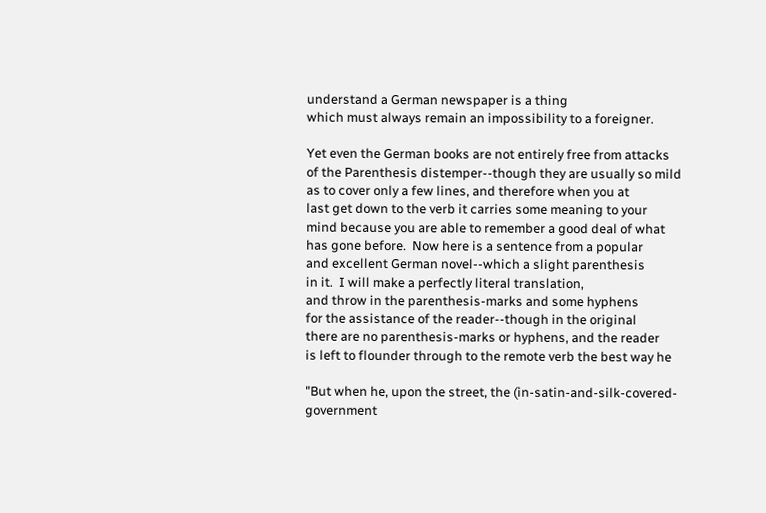understand a German newspaper is a thing
which must always remain an impossibility to a foreigner.

Yet even the German books are not entirely free from attacks
of the Parenthesis distemper--though they are usually so mild
as to cover only a few lines, and therefore when you at
last get down to the verb it carries some meaning to your
mind because you are able to remember a good deal of what
has gone before.  Now here is a sentence from a popular
and excellent German novel--which a slight parenthesis
in it.  I will make a perfectly literal translation,
and throw in the parenthesis-marks and some hyphens
for the assistance of the reader--though in the original
there are no parenthesis-marks or hyphens, and the reader
is left to flounder through to the remote verb the best way he

"But when he, upon the street, the (in-satin-and-silk-covered-
government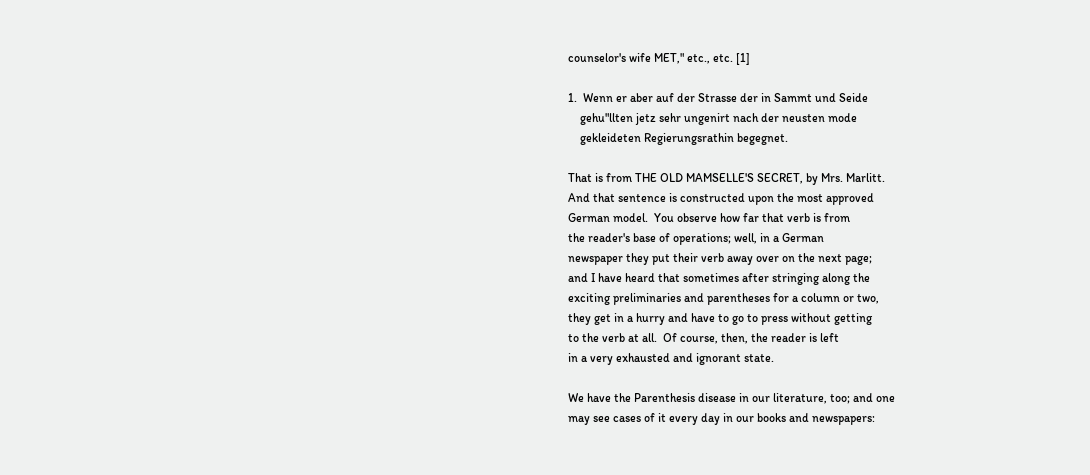counselor's wife MET," etc., etc. [1]

1.  Wenn er aber auf der Strasse der in Sammt und Seide
    gehu"llten jetz sehr ungenirt nach der neusten mode
    gekleideten Regierungsrathin begegnet.

That is from THE OLD MAMSELLE'S SECRET, by Mrs. Marlitt.
And that sentence is constructed upon the most approved
German model.  You observe how far that verb is from
the reader's base of operations; well, in a German
newspaper they put their verb away over on the next page;
and I have heard that sometimes after stringing along the
exciting preliminaries and parentheses for a column or two,
they get in a hurry and have to go to press without getting
to the verb at all.  Of course, then, the reader is left
in a very exhausted and ignorant state.

We have the Parenthesis disease in our literature, too; and one
may see cases of it every day in our books and newspapers: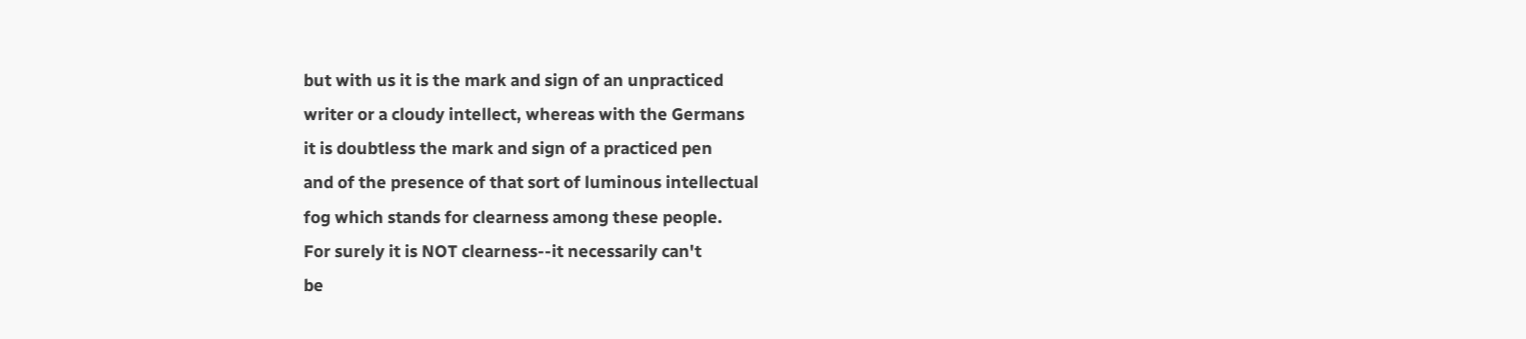but with us it is the mark and sign of an unpracticed
writer or a cloudy intellect, whereas with the Germans
it is doubtless the mark and sign of a practiced pen
and of the presence of that sort of luminous intellectual
fog which stands for clearness among these people.
For surely it is NOT clearness--it necessarily can't
be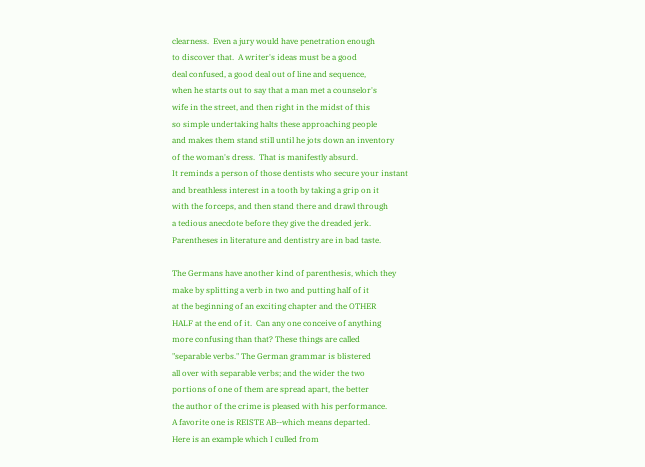clearness.  Even a jury would have penetration enough
to discover that.  A writer's ideas must be a good
deal confused, a good deal out of line and sequence,
when he starts out to say that a man met a counselor's
wife in the street, and then right in the midst of this
so simple undertaking halts these approaching people
and makes them stand still until he jots down an inventory
of the woman's dress.  That is manifestly absurd.
It reminds a person of those dentists who secure your instant
and breathless interest in a tooth by taking a grip on it
with the forceps, and then stand there and drawl through
a tedious anecdote before they give the dreaded jerk.
Parentheses in literature and dentistry are in bad taste.

The Germans have another kind of parenthesis, which they
make by splitting a verb in two and putting half of it
at the beginning of an exciting chapter and the OTHER
HALF at the end of it.  Can any one conceive of anything
more confusing than that? These things are called
"separable verbs." The German grammar is blistered
all over with separable verbs; and the wider the two
portions of one of them are spread apart, the better
the author of the crime is pleased with his performance.
A favorite one is REISTE AB--which means departed.
Here is an example which I culled from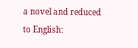a novel and reduced
to English: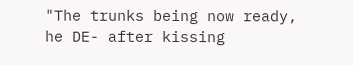"The trunks being now ready, he DE- after kissing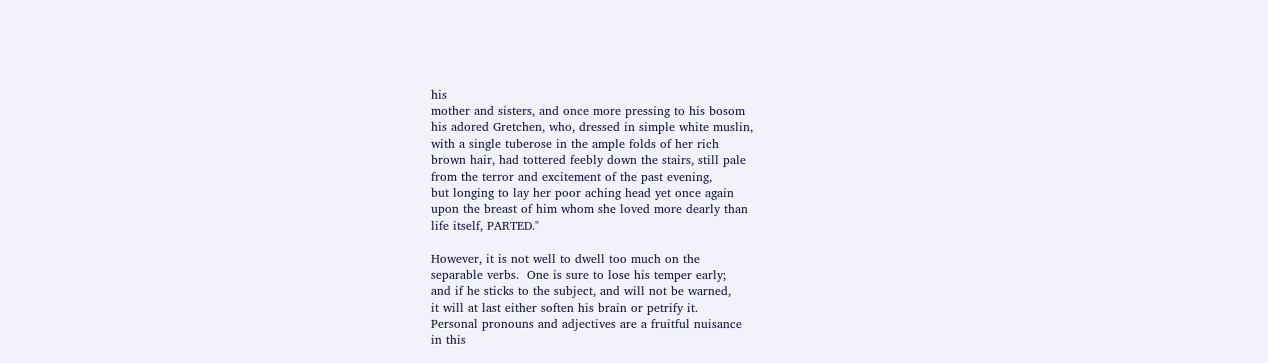his
mother and sisters, and once more pressing to his bosom
his adored Gretchen, who, dressed in simple white muslin,
with a single tuberose in the ample folds of her rich
brown hair, had tottered feebly down the stairs, still pale
from the terror and excitement of the past evening,
but longing to lay her poor aching head yet once again
upon the breast of him whom she loved more dearly than
life itself, PARTED."

However, it is not well to dwell too much on the
separable verbs.  One is sure to lose his temper early;
and if he sticks to the subject, and will not be warned,
it will at last either soften his brain or petrify it.
Personal pronouns and adjectives are a fruitful nuisance
in this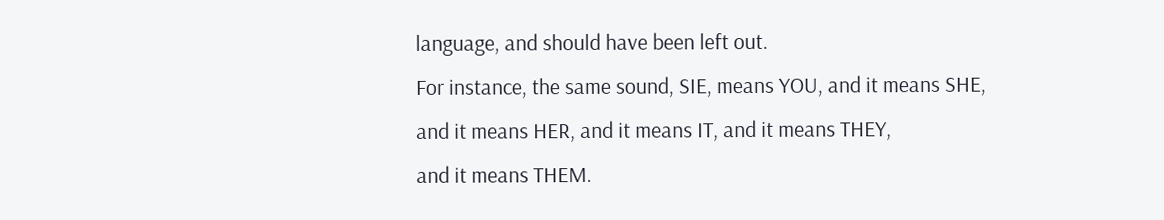language, and should have been left out.
For instance, the same sound, SIE, means YOU, and it means SHE,
and it means HER, and it means IT, and it means THEY,
and it means THEM.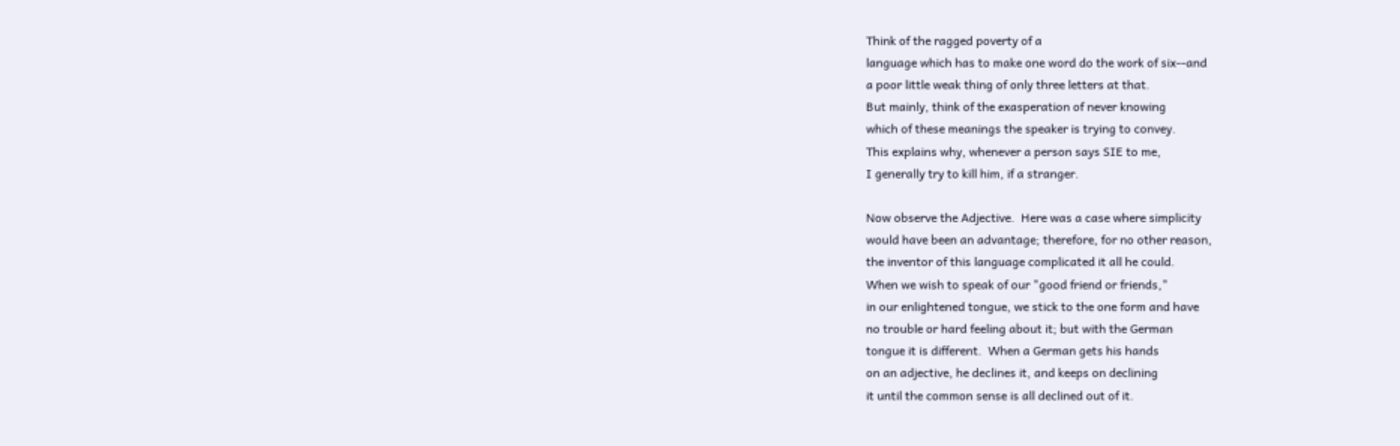Think of the ragged poverty of a
language which has to make one word do the work of six--and
a poor little weak thing of only three letters at that.
But mainly, think of the exasperation of never knowing
which of these meanings the speaker is trying to convey.
This explains why, whenever a person says SIE to me,
I generally try to kill him, if a stranger.

Now observe the Adjective.  Here was a case where simplicity
would have been an advantage; therefore, for no other reason,
the inventor of this language complicated it all he could.
When we wish to speak of our "good friend or friends,"
in our enlightened tongue, we stick to the one form and have
no trouble or hard feeling about it; but with the German
tongue it is different.  When a German gets his hands
on an adjective, he declines it, and keeps on declining
it until the common sense is all declined out of it.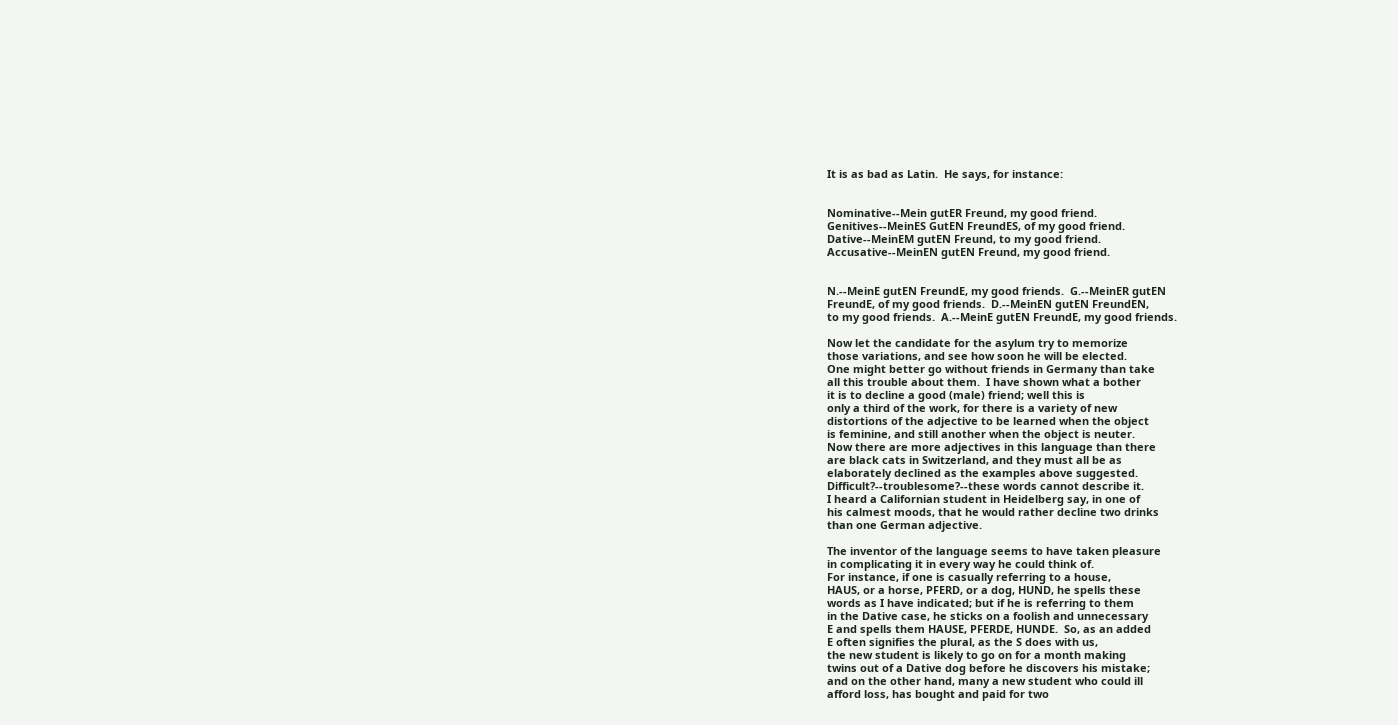It is as bad as Latin.  He says, for instance:


Nominative--Mein gutER Freund, my good friend.
Genitives--MeinES GutEN FreundES, of my good friend.
Dative--MeinEM gutEN Freund, to my good friend.
Accusative--MeinEN gutEN Freund, my good friend.


N.--MeinE gutEN FreundE, my good friends.  G.--MeinER gutEN
FreundE, of my good friends.  D.--MeinEN gutEN FreundEN,
to my good friends.  A.--MeinE gutEN FreundE, my good friends.

Now let the candidate for the asylum try to memorize
those variations, and see how soon he will be elected.
One might better go without friends in Germany than take
all this trouble about them.  I have shown what a bother
it is to decline a good (male) friend; well this is
only a third of the work, for there is a variety of new
distortions of the adjective to be learned when the object
is feminine, and still another when the object is neuter.
Now there are more adjectives in this language than there
are black cats in Switzerland, and they must all be as
elaborately declined as the examples above suggested.
Difficult?--troublesome?--these words cannot describe it.
I heard a Californian student in Heidelberg say, in one of
his calmest moods, that he would rather decline two drinks
than one German adjective.

The inventor of the language seems to have taken pleasure
in complicating it in every way he could think of.
For instance, if one is casually referring to a house,
HAUS, or a horse, PFERD, or a dog, HUND, he spells these
words as I have indicated; but if he is referring to them
in the Dative case, he sticks on a foolish and unnecessary
E and spells them HAUSE, PFERDE, HUNDE.  So, as an added
E often signifies the plural, as the S does with us,
the new student is likely to go on for a month making
twins out of a Dative dog before he discovers his mistake;
and on the other hand, many a new student who could ill
afford loss, has bought and paid for two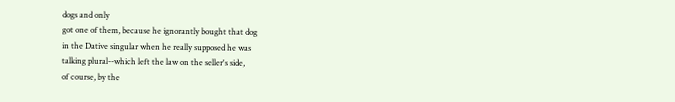dogs and only
got one of them, because he ignorantly bought that dog
in the Dative singular when he really supposed he was
talking plural--which left the law on the seller's side,
of course, by the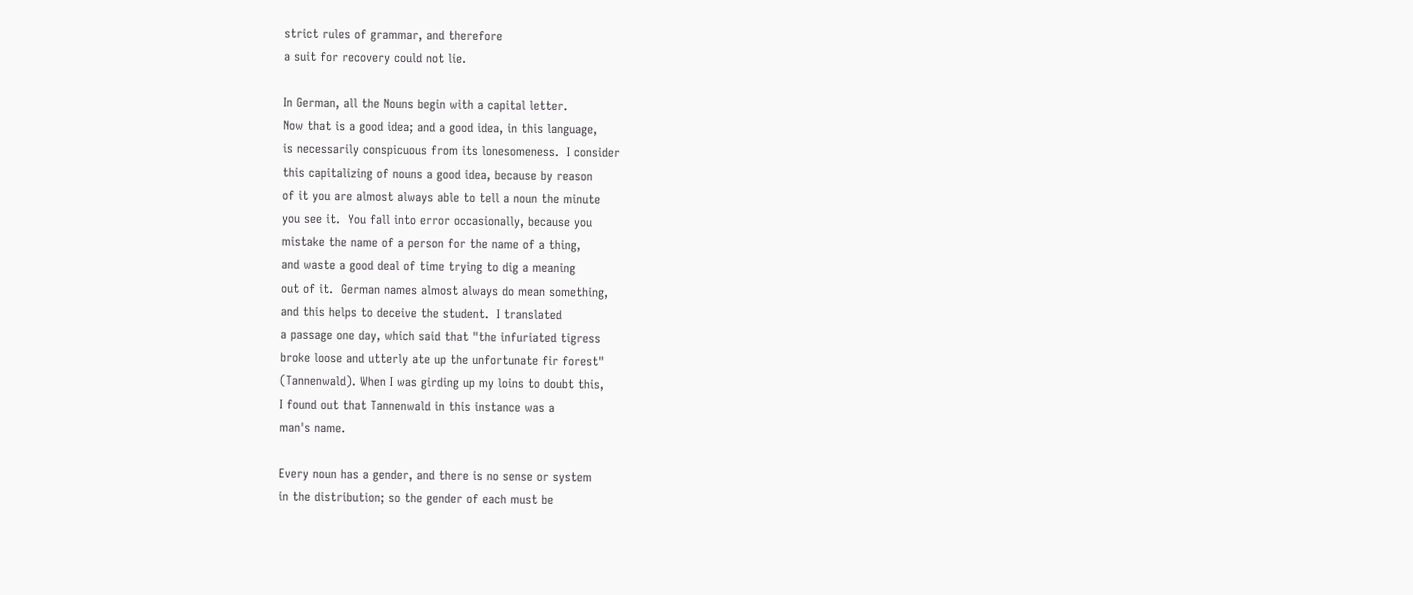strict rules of grammar, and therefore
a suit for recovery could not lie.

In German, all the Nouns begin with a capital letter.
Now that is a good idea; and a good idea, in this language,
is necessarily conspicuous from its lonesomeness.  I consider
this capitalizing of nouns a good idea, because by reason
of it you are almost always able to tell a noun the minute
you see it.  You fall into error occasionally, because you
mistake the name of a person for the name of a thing,
and waste a good deal of time trying to dig a meaning
out of it.  German names almost always do mean something,
and this helps to deceive the student.  I translated
a passage one day, which said that "the infuriated tigress
broke loose and utterly ate up the unfortunate fir forest"
(Tannenwald). When I was girding up my loins to doubt this,
I found out that Tannenwald in this instance was a
man's name.

Every noun has a gender, and there is no sense or system
in the distribution; so the gender of each must be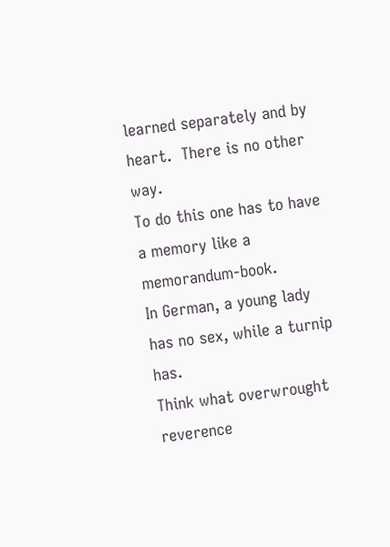learned separately and by heart.  There is no other way.
To do this one has to have a memory like a memorandum-book.
In German, a young lady has no sex, while a turnip has.
Think what overwrought reverence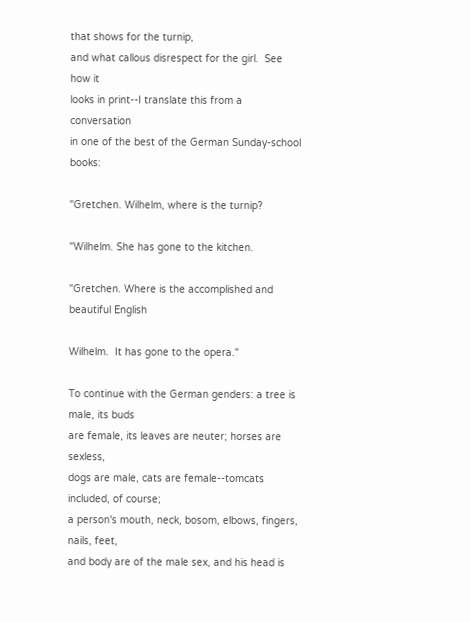that shows for the turnip,
and what callous disrespect for the girl.  See how it
looks in print--I translate this from a conversation
in one of the best of the German Sunday-school books:

"Gretchen. Wilhelm, where is the turnip?

"Wilhelm. She has gone to the kitchen.

"Gretchen. Where is the accomplished and beautiful English

Wilhelm.  It has gone to the opera."

To continue with the German genders: a tree is male, its buds
are female, its leaves are neuter; horses are sexless,
dogs are male, cats are female--tomcats included, of course;
a person's mouth, neck, bosom, elbows, fingers, nails, feet,
and body are of the male sex, and his head is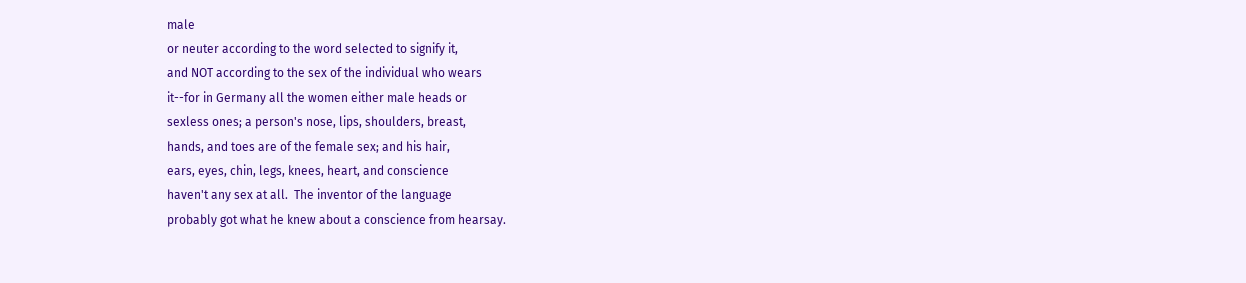male
or neuter according to the word selected to signify it,
and NOT according to the sex of the individual who wears
it--for in Germany all the women either male heads or
sexless ones; a person's nose, lips, shoulders, breast,
hands, and toes are of the female sex; and his hair,
ears, eyes, chin, legs, knees, heart, and conscience
haven't any sex at all.  The inventor of the language
probably got what he knew about a conscience from hearsay.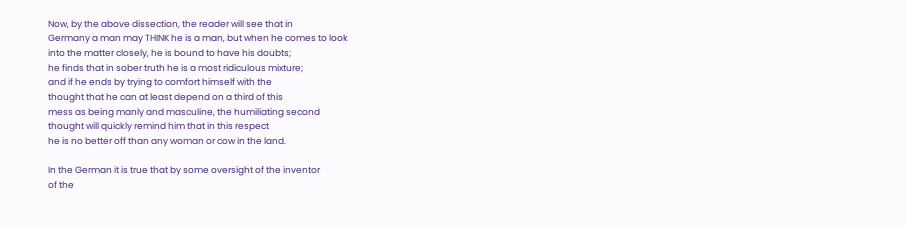Now, by the above dissection, the reader will see that in
Germany a man may THINK he is a man, but when he comes to look
into the matter closely, he is bound to have his doubts;
he finds that in sober truth he is a most ridiculous mixture;
and if he ends by trying to comfort himself with the
thought that he can at least depend on a third of this
mess as being manly and masculine, the humiliating second
thought will quickly remind him that in this respect
he is no better off than any woman or cow in the land.

In the German it is true that by some oversight of the inventor
of the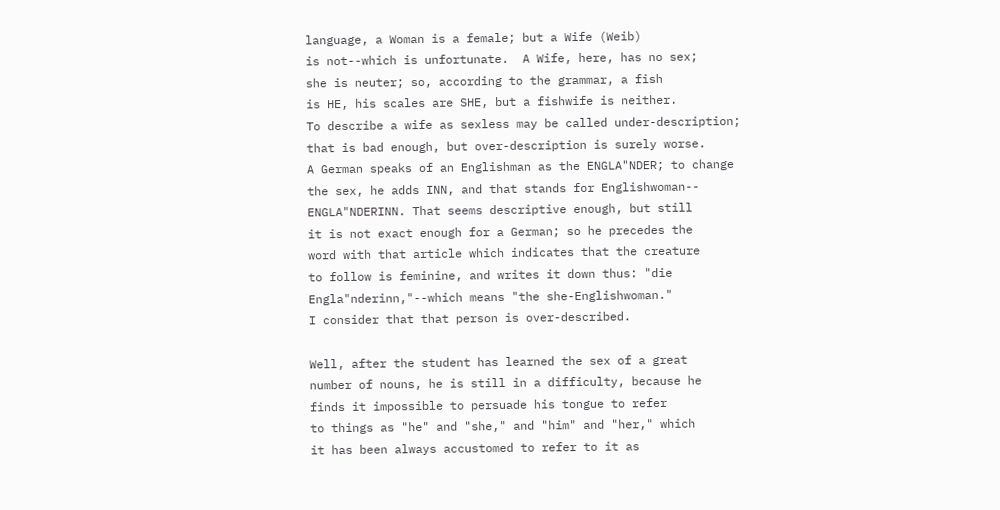language, a Woman is a female; but a Wife (Weib)
is not--which is unfortunate.  A Wife, here, has no sex;
she is neuter; so, according to the grammar, a fish
is HE, his scales are SHE, but a fishwife is neither.
To describe a wife as sexless may be called under-description;
that is bad enough, but over-description is surely worse.
A German speaks of an Englishman as the ENGLA"NDER; to change
the sex, he adds INN, and that stands for Englishwoman--
ENGLA"NDERINN. That seems descriptive enough, but still
it is not exact enough for a German; so he precedes the
word with that article which indicates that the creature
to follow is feminine, and writes it down thus: "die
Engla"nderinn,"--which means "the she-Englishwoman."
I consider that that person is over-described.

Well, after the student has learned the sex of a great
number of nouns, he is still in a difficulty, because he
finds it impossible to persuade his tongue to refer
to things as "he" and "she," and "him" and "her," which
it has been always accustomed to refer to it as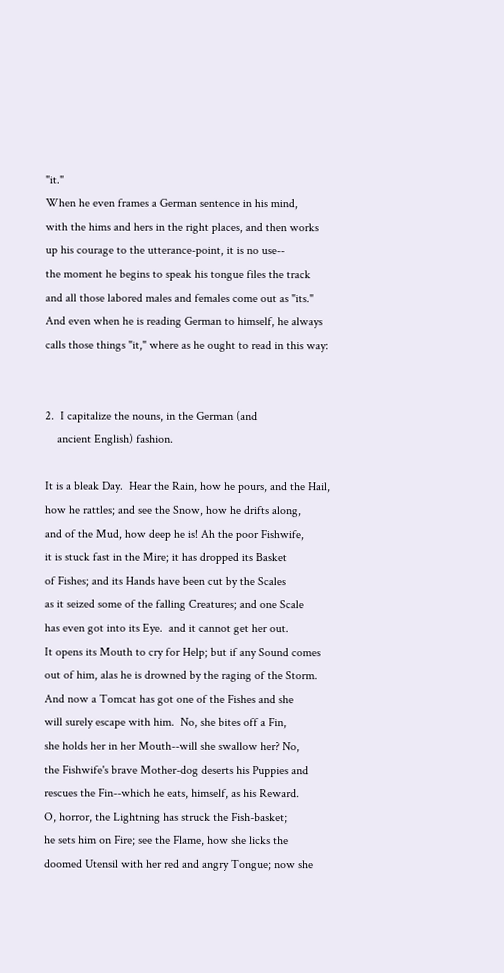"it."
When he even frames a German sentence in his mind,
with the hims and hers in the right places, and then works
up his courage to the utterance-point, it is no use--
the moment he begins to speak his tongue files the track
and all those labored males and females come out as "its."
And even when he is reading German to himself, he always
calls those things "it," where as he ought to read in this way:


2.  I capitalize the nouns, in the German (and
    ancient English) fashion.

It is a bleak Day.  Hear the Rain, how he pours, and the Hail,
how he rattles; and see the Snow, how he drifts along,
and of the Mud, how deep he is! Ah the poor Fishwife,
it is stuck fast in the Mire; it has dropped its Basket
of Fishes; and its Hands have been cut by the Scales
as it seized some of the falling Creatures; and one Scale
has even got into its Eye.  and it cannot get her out.
It opens its Mouth to cry for Help; but if any Sound comes
out of him, alas he is drowned by the raging of the Storm.
And now a Tomcat has got one of the Fishes and she
will surely escape with him.  No, she bites off a Fin,
she holds her in her Mouth--will she swallow her? No,
the Fishwife's brave Mother-dog deserts his Puppies and
rescues the Fin--which he eats, himself, as his Reward.
O, horror, the Lightning has struck the Fish-basket;
he sets him on Fire; see the Flame, how she licks the
doomed Utensil with her red and angry Tongue; now she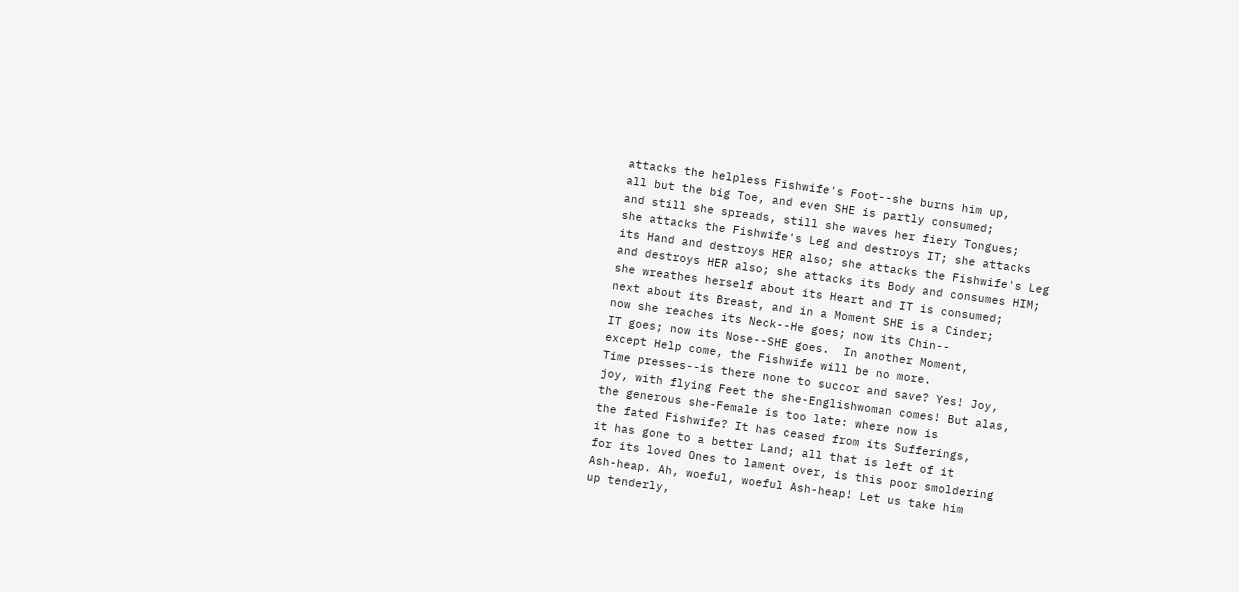attacks the helpless Fishwife's Foot--she burns him up,
all but the big Toe, and even SHE is partly consumed;
and still she spreads, still she waves her fiery Tongues;
she attacks the Fishwife's Leg and destroys IT; she attacks
its Hand and destroys HER also; she attacks the Fishwife's Leg
and destroys HER also; she attacks its Body and consumes HIM;
she wreathes herself about its Heart and IT is consumed;
next about its Breast, and in a Moment SHE is a Cinder;
now she reaches its Neck--He goes; now its Chin--
IT goes; now its Nose--SHE goes.  In another Moment,
except Help come, the Fishwife will be no more.
Time presses--is there none to succor and save? Yes! Joy,
joy, with flying Feet the she-Englishwoman comes! But alas,
the generous she-Female is too late: where now is
the fated Fishwife? It has ceased from its Sufferings,
it has gone to a better Land; all that is left of it
for its loved Ones to lament over, is this poor smoldering
Ash-heap. Ah, woeful, woeful Ash-heap! Let us take him
up tenderly,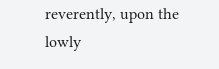reverently, upon the lowly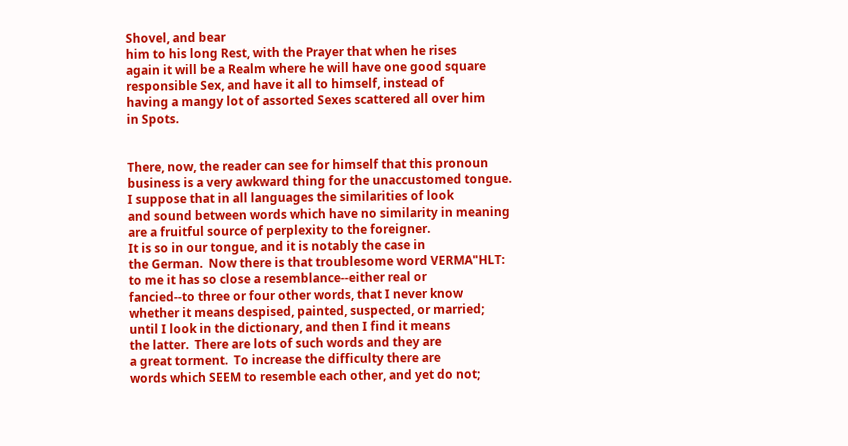Shovel, and bear
him to his long Rest, with the Prayer that when he rises
again it will be a Realm where he will have one good square
responsible Sex, and have it all to himself, instead of
having a mangy lot of assorted Sexes scattered all over him
in Spots.


There, now, the reader can see for himself that this pronoun
business is a very awkward thing for the unaccustomed tongue.
I suppose that in all languages the similarities of look
and sound between words which have no similarity in meaning
are a fruitful source of perplexity to the foreigner.
It is so in our tongue, and it is notably the case in
the German.  Now there is that troublesome word VERMA"HLT:
to me it has so close a resemblance--either real or
fancied--to three or four other words, that I never know
whether it means despised, painted, suspected, or married;
until I look in the dictionary, and then I find it means
the latter.  There are lots of such words and they are
a great torment.  To increase the difficulty there are
words which SEEM to resemble each other, and yet do not;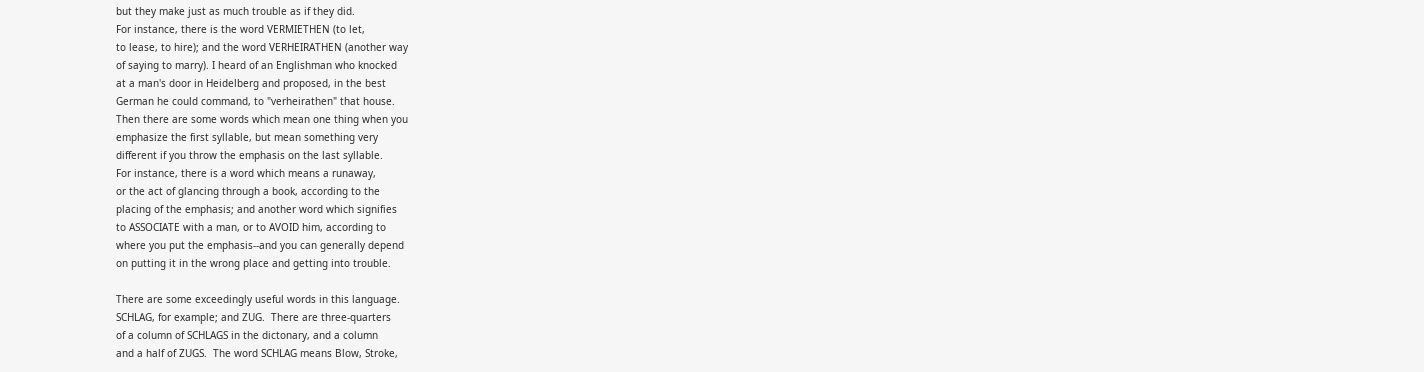but they make just as much trouble as if they did.
For instance, there is the word VERMIETHEN (to let,
to lease, to hire); and the word VERHEIRATHEN (another way
of saying to marry). I heard of an Englishman who knocked
at a man's door in Heidelberg and proposed, in the best
German he could command, to "verheirathen" that house.
Then there are some words which mean one thing when you
emphasize the first syllable, but mean something very
different if you throw the emphasis on the last syllable.
For instance, there is a word which means a runaway,
or the act of glancing through a book, according to the
placing of the emphasis; and another word which signifies
to ASSOCIATE with a man, or to AVOID him, according to
where you put the emphasis--and you can generally depend
on putting it in the wrong place and getting into trouble.

There are some exceedingly useful words in this language.
SCHLAG, for example; and ZUG.  There are three-quarters
of a column of SCHLAGS in the dictonary, and a column
and a half of ZUGS.  The word SCHLAG means Blow, Stroke,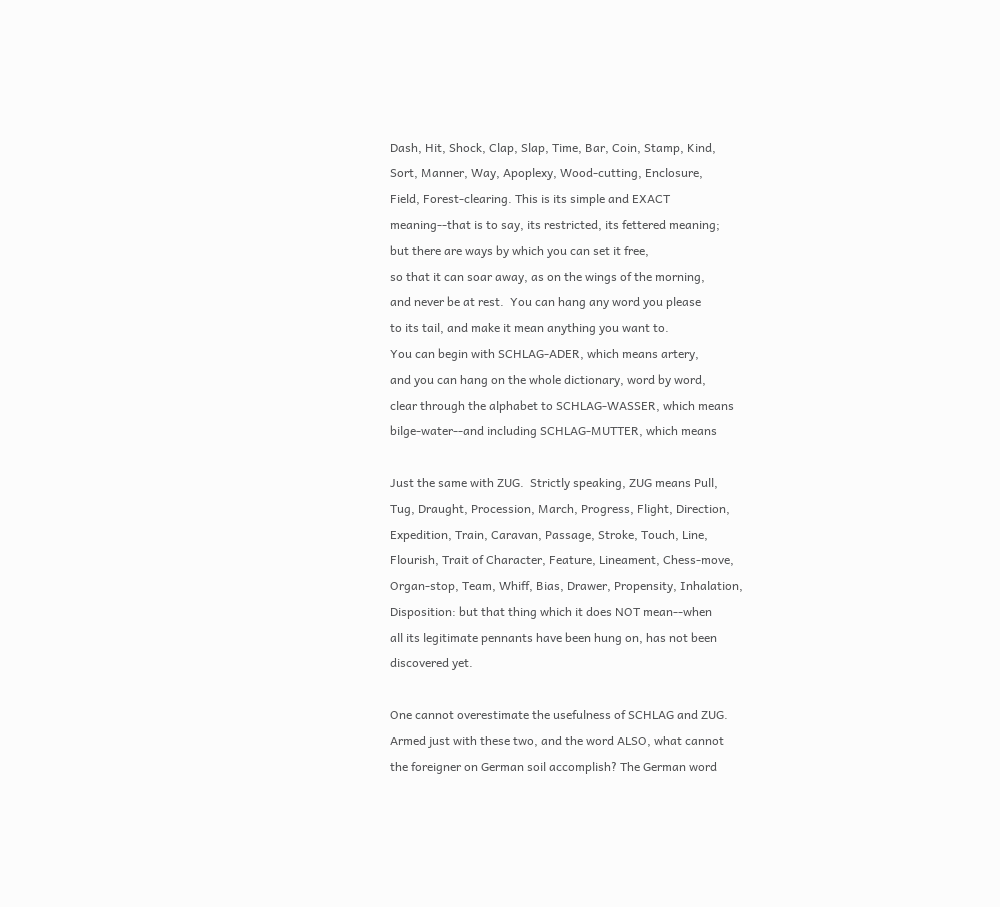Dash, Hit, Shock, Clap, Slap, Time, Bar, Coin, Stamp, Kind,
Sort, Manner, Way, Apoplexy, Wood-cutting, Enclosure,
Field, Forest-clearing. This is its simple and EXACT
meaning--that is to say, its restricted, its fettered meaning;
but there are ways by which you can set it free,
so that it can soar away, as on the wings of the morning,
and never be at rest.  You can hang any word you please
to its tail, and make it mean anything you want to.
You can begin with SCHLAG-ADER, which means artery,
and you can hang on the whole dictionary, word by word,
clear through the alphabet to SCHLAG-WASSER, which means
bilge-water--and including SCHLAG-MUTTER, which means

Just the same with ZUG.  Strictly speaking, ZUG means Pull,
Tug, Draught, Procession, March, Progress, Flight, Direction,
Expedition, Train, Caravan, Passage, Stroke, Touch, Line,
Flourish, Trait of Character, Feature, Lineament, Chess-move,
Organ-stop, Team, Whiff, Bias, Drawer, Propensity, Inhalation,
Disposition: but that thing which it does NOT mean--when
all its legitimate pennants have been hung on, has not been
discovered yet.

One cannot overestimate the usefulness of SCHLAG and ZUG.
Armed just with these two, and the word ALSO, what cannot
the foreigner on German soil accomplish? The German word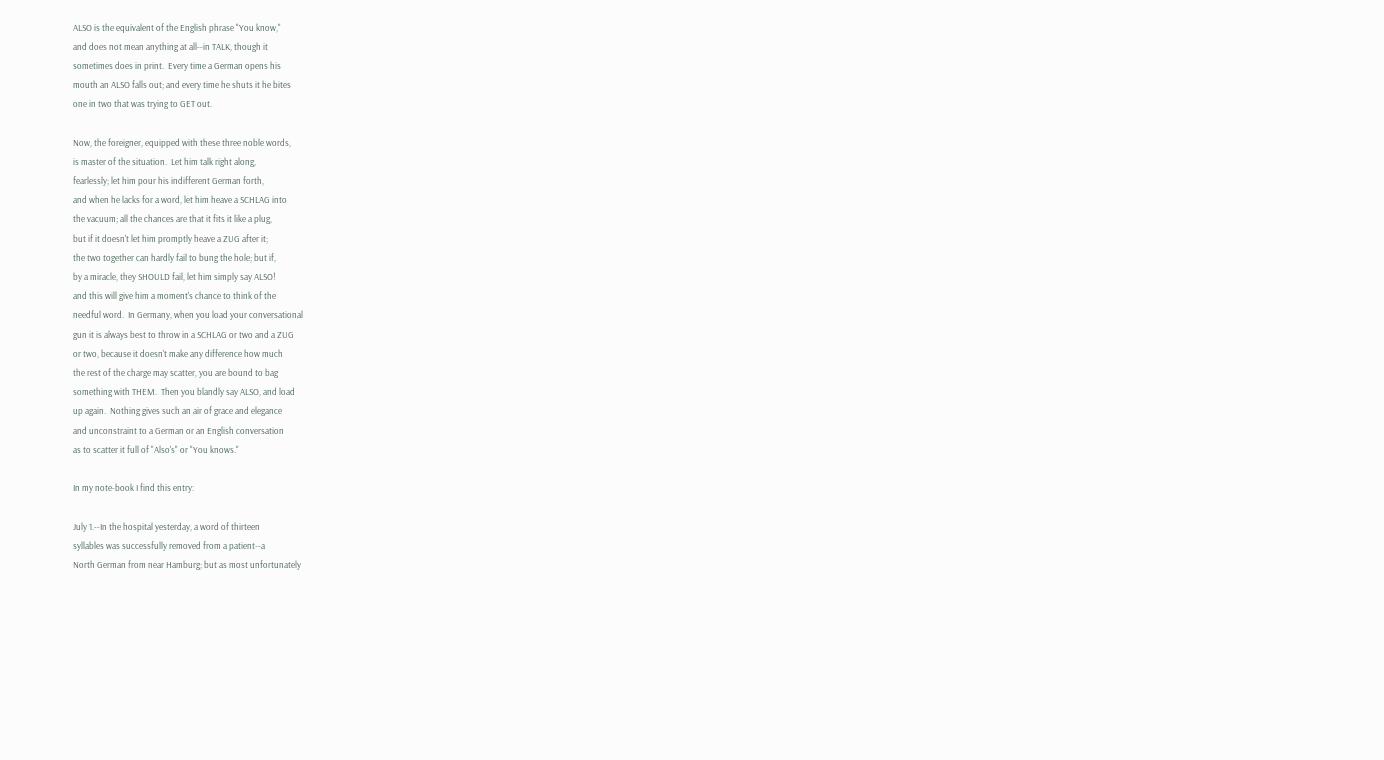ALSO is the equivalent of the English phrase "You know,"
and does not mean anything at all--in TALK, though it
sometimes does in print.  Every time a German opens his
mouth an ALSO falls out; and every time he shuts it he bites
one in two that was trying to GET out.

Now, the foreigner, equipped with these three noble words,
is master of the situation.  Let him talk right along,
fearlessly; let him pour his indifferent German forth,
and when he lacks for a word, let him heave a SCHLAG into
the vacuum; all the chances are that it fits it like a plug,
but if it doesn't let him promptly heave a ZUG after it;
the two together can hardly fail to bung the hole; but if,
by a miracle, they SHOULD fail, let him simply say ALSO!
and this will give him a moment's chance to think of the
needful word.  In Germany, when you load your conversational
gun it is always best to throw in a SCHLAG or two and a ZUG
or two, because it doesn't make any difference how much
the rest of the charge may scatter, you are bound to bag
something with THEM.  Then you blandly say ALSO, and load
up again.  Nothing gives such an air of grace and elegance
and unconstraint to a German or an English conversation
as to scatter it full of "Also's" or "You knows."

In my note-book I find this entry:

July 1.--In the hospital yesterday, a word of thirteen
syllables was successfully removed from a patient--a
North German from near Hamburg; but as most unfortunately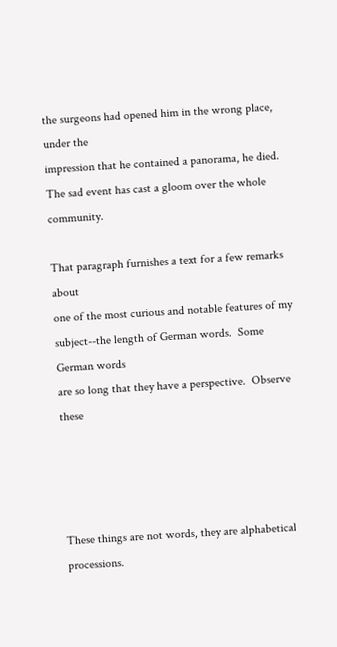the surgeons had opened him in the wrong place, under the
impression that he contained a panorama, he died.
The sad event has cast a gloom over the whole community.

That paragraph furnishes a text for a few remarks about
one of the most curious and notable features of my
subject--the length of German words.  Some German words
are so long that they have a perspective.  Observe these




These things are not words, they are alphabetical processions.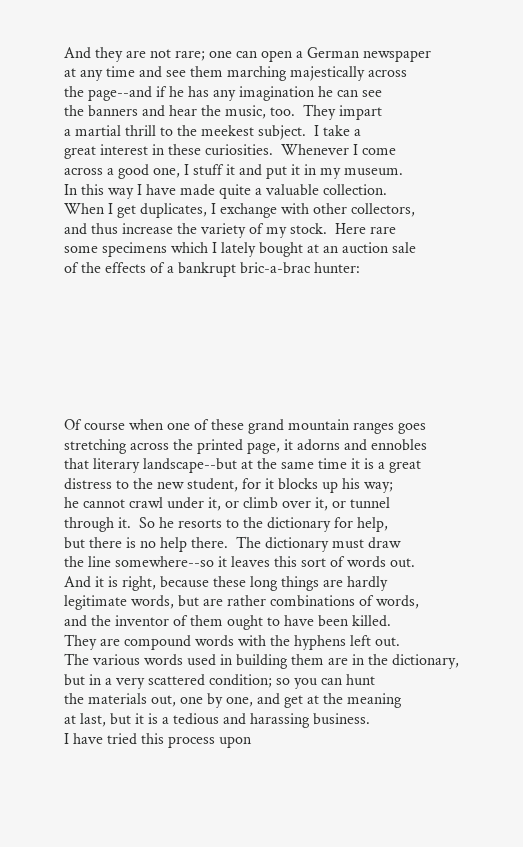And they are not rare; one can open a German newspaper
at any time and see them marching majestically across
the page--and if he has any imagination he can see
the banners and hear the music, too.  They impart
a martial thrill to the meekest subject.  I take a
great interest in these curiosities.  Whenever I come
across a good one, I stuff it and put it in my museum.
In this way I have made quite a valuable collection.
When I get duplicates, I exchange with other collectors,
and thus increase the variety of my stock.  Here rare
some specimens which I lately bought at an auction sale
of the effects of a bankrupt bric-a-brac hunter:







Of course when one of these grand mountain ranges goes
stretching across the printed page, it adorns and ennobles
that literary landscape--but at the same time it is a great
distress to the new student, for it blocks up his way;
he cannot crawl under it, or climb over it, or tunnel
through it.  So he resorts to the dictionary for help,
but there is no help there.  The dictionary must draw
the line somewhere--so it leaves this sort of words out.
And it is right, because these long things are hardly
legitimate words, but are rather combinations of words,
and the inventor of them ought to have been killed.
They are compound words with the hyphens left out.
The various words used in building them are in the dictionary,
but in a very scattered condition; so you can hunt
the materials out, one by one, and get at the meaning
at last, but it is a tedious and harassing business.
I have tried this process upon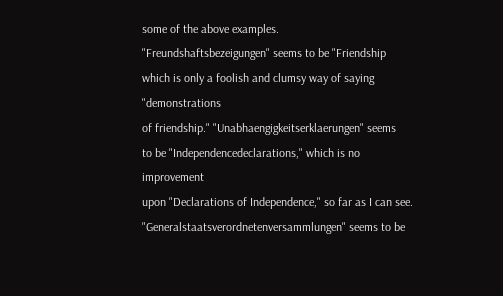some of the above examples.
"Freundshaftsbezeigungen" seems to be "Friendship
which is only a foolish and clumsy way of saying "demonstrations
of friendship." "Unabhaengigkeitserklaerungen" seems
to be "Independencedeclarations," which is no improvement
upon "Declarations of Independence," so far as I can see.
"Generalstaatsverordnetenversammlungen" seems to be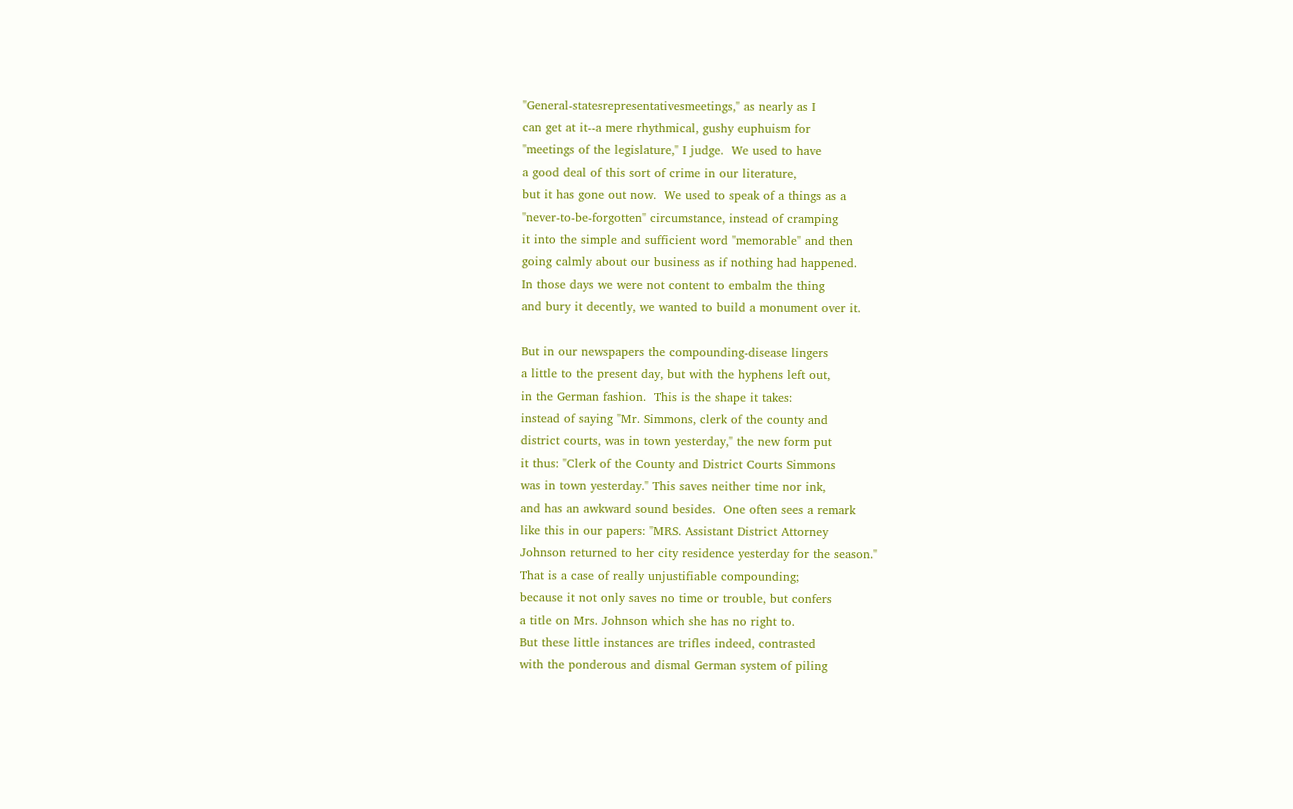"General-statesrepresentativesmeetings," as nearly as I
can get at it--a mere rhythmical, gushy euphuism for
"meetings of the legislature," I judge.  We used to have
a good deal of this sort of crime in our literature,
but it has gone out now.  We used to speak of a things as a
"never-to-be-forgotten" circumstance, instead of cramping
it into the simple and sufficient word "memorable" and then
going calmly about our business as if nothing had happened.
In those days we were not content to embalm the thing
and bury it decently, we wanted to build a monument over it.

But in our newspapers the compounding-disease lingers
a little to the present day, but with the hyphens left out,
in the German fashion.  This is the shape it takes:
instead of saying "Mr. Simmons, clerk of the county and
district courts, was in town yesterday," the new form put
it thus: "Clerk of the County and District Courts Simmons
was in town yesterday." This saves neither time nor ink,
and has an awkward sound besides.  One often sees a remark
like this in our papers: "MRS. Assistant District Attorney
Johnson returned to her city residence yesterday for the season."
That is a case of really unjustifiable compounding;
because it not only saves no time or trouble, but confers
a title on Mrs. Johnson which she has no right to.
But these little instances are trifles indeed, contrasted
with the ponderous and dismal German system of piling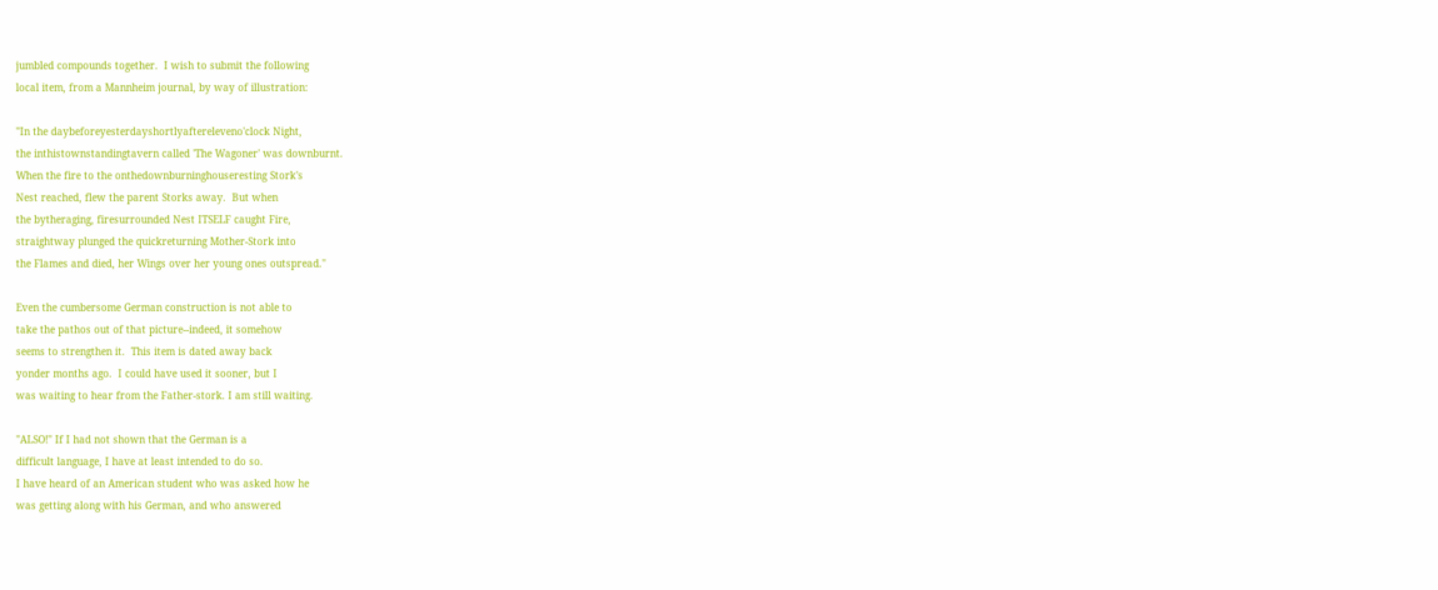jumbled compounds together.  I wish to submit the following
local item, from a Mannheim journal, by way of illustration:

"In the daybeforeyesterdayshortlyaftereleveno'clock Night,
the inthistownstandingtavern called 'The Wagoner' was downburnt.
When the fire to the onthedownburninghouseresting Stork's
Nest reached, flew the parent Storks away.  But when
the bytheraging, firesurrounded Nest ITSELF caught Fire,
straightway plunged the quickreturning Mother-Stork into
the Flames and died, her Wings over her young ones outspread."

Even the cumbersome German construction is not able to
take the pathos out of that picture--indeed, it somehow
seems to strengthen it.  This item is dated away back
yonder months ago.  I could have used it sooner, but I
was waiting to hear from the Father-stork. I am still waiting.

"ALSO!" If I had not shown that the German is a
difficult language, I have at least intended to do so.
I have heard of an American student who was asked how he
was getting along with his German, and who answered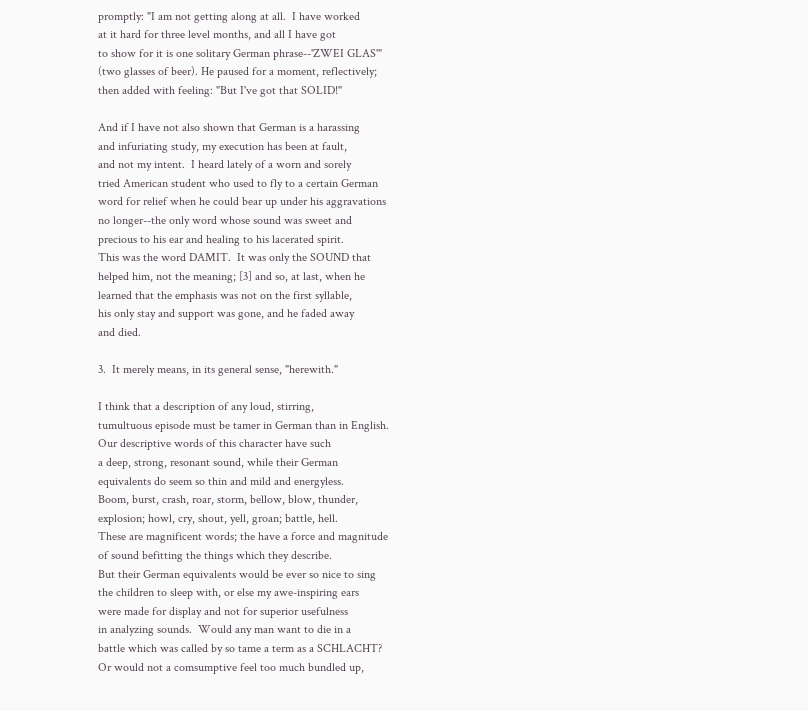promptly: "I am not getting along at all.  I have worked
at it hard for three level months, and all I have got
to show for it is one solitary German phrase--'ZWEI GLAS'"
(two glasses of beer). He paused for a moment, reflectively;
then added with feeling: "But I've got that SOLID!"

And if I have not also shown that German is a harassing
and infuriating study, my execution has been at fault,
and not my intent.  I heard lately of a worn and sorely
tried American student who used to fly to a certain German
word for relief when he could bear up under his aggravations
no longer--the only word whose sound was sweet and
precious to his ear and healing to his lacerated spirit.
This was the word DAMIT.  It was only the SOUND that
helped him, not the meaning; [3] and so, at last, when he
learned that the emphasis was not on the first syllable,
his only stay and support was gone, and he faded away
and died.

3.  It merely means, in its general sense, "herewith."

I think that a description of any loud, stirring,
tumultuous episode must be tamer in German than in English.
Our descriptive words of this character have such
a deep, strong, resonant sound, while their German
equivalents do seem so thin and mild and energyless.
Boom, burst, crash, roar, storm, bellow, blow, thunder,
explosion; howl, cry, shout, yell, groan; battle, hell.
These are magnificent words; the have a force and magnitude
of sound befitting the things which they describe.
But their German equivalents would be ever so nice to sing
the children to sleep with, or else my awe-inspiring ears
were made for display and not for superior usefulness
in analyzing sounds.  Would any man want to die in a
battle which was called by so tame a term as a SCHLACHT?
Or would not a comsumptive feel too much bundled up,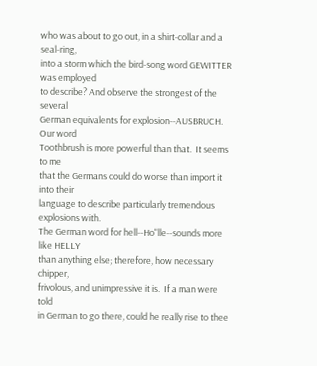who was about to go out, in a shirt-collar and a seal-ring,
into a storm which the bird-song word GEWITTER was employed
to describe? And observe the strongest of the several
German equivalents for explosion--AUSBRUCH.  Our word
Toothbrush is more powerful than that.  It seems to me
that the Germans could do worse than import it into their
language to describe particularly tremendous explosions with.
The German word for hell--Ho"lle--sounds more like HELLY
than anything else; therefore, how necessary chipper,
frivolous, and unimpressive it is.  If a man were told
in German to go there, could he really rise to thee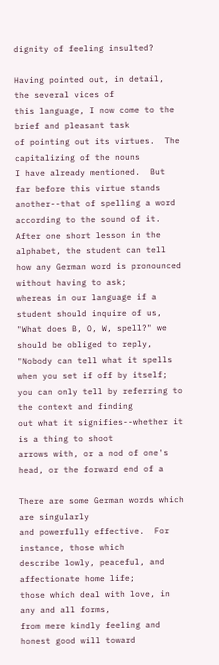dignity of feeling insulted?

Having pointed out, in detail, the several vices of
this language, I now come to the brief and pleasant task
of pointing out its virtues.  The capitalizing of the nouns
I have already mentioned.  But far before this virtue stands
another--that of spelling a word according to the sound of it.
After one short lesson in the alphabet, the student can tell
how any German word is pronounced without having to ask;
whereas in our language if a student should inquire of us,
"What does B, O, W, spell?" we should be obliged to reply,
"Nobody can tell what it spells when you set if off by itself;
you can only tell by referring to the context and finding
out what it signifies--whether it is a thing to shoot
arrows with, or a nod of one's head, or the forward end of a

There are some German words which are singularly
and powerfully effective.  For instance, those which
describe lowly, peaceful, and affectionate home life;
those which deal with love, in any and all forms,
from mere kindly feeling and honest good will toward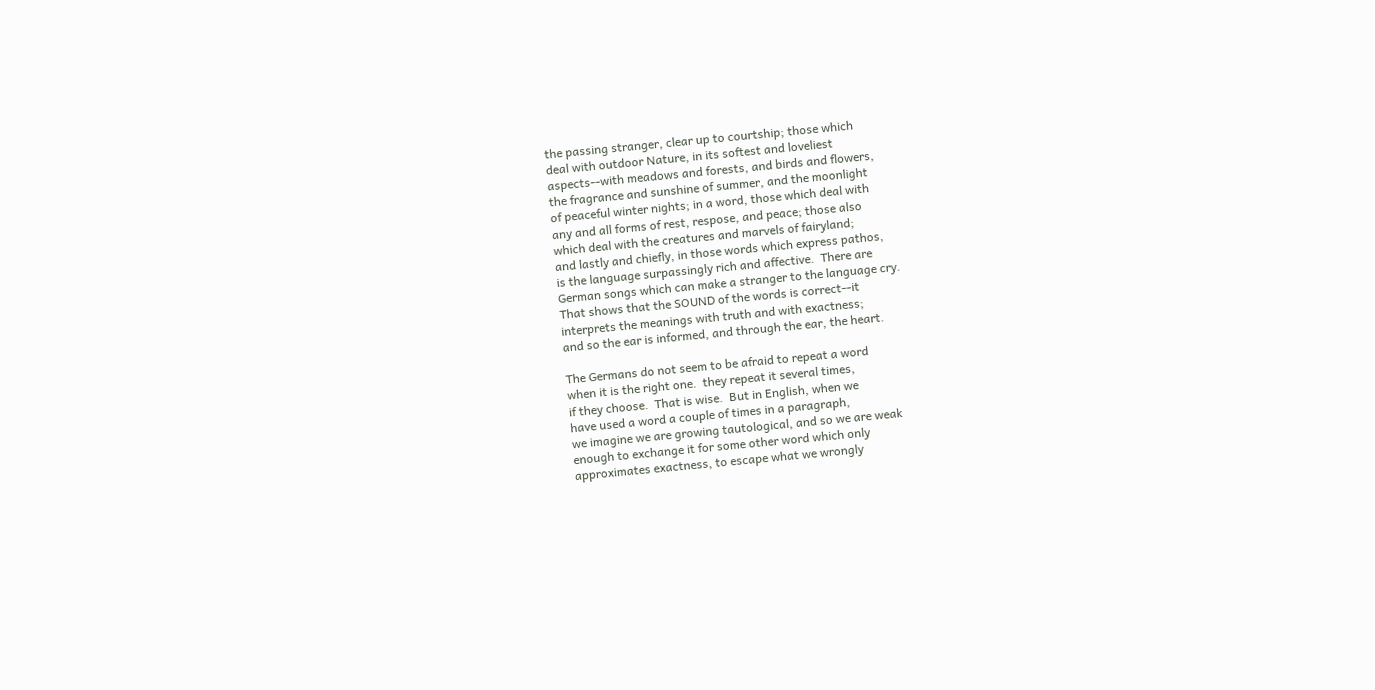the passing stranger, clear up to courtship; those which
deal with outdoor Nature, in its softest and loveliest
aspects--with meadows and forests, and birds and flowers,
the fragrance and sunshine of summer, and the moonlight
of peaceful winter nights; in a word, those which deal with
any and all forms of rest, respose, and peace; those also
which deal with the creatures and marvels of fairyland;
and lastly and chiefly, in those words which express pathos,
is the language surpassingly rich and affective.  There are
German songs which can make a stranger to the language cry.
That shows that the SOUND of the words is correct--it
interprets the meanings with truth and with exactness;
and so the ear is informed, and through the ear, the heart.

The Germans do not seem to be afraid to repeat a word
when it is the right one.  they repeat it several times,
if they choose.  That is wise.  But in English, when we
have used a word a couple of times in a paragraph,
we imagine we are growing tautological, and so we are weak
enough to exchange it for some other word which only
approximates exactness, to escape what we wrongly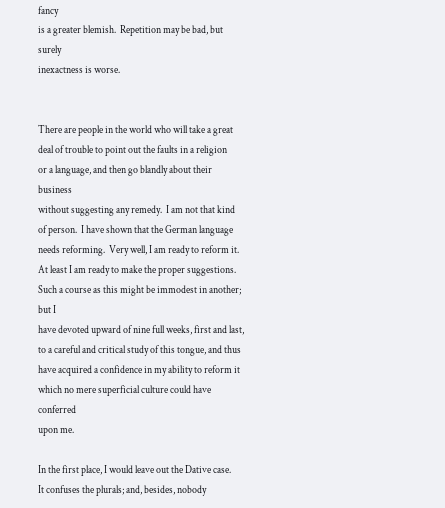fancy
is a greater blemish.  Repetition may be bad, but surely
inexactness is worse.


There are people in the world who will take a great
deal of trouble to point out the faults in a religion
or a language, and then go blandly about their business
without suggesting any remedy.  I am not that kind
of person.  I have shown that the German language
needs reforming.  Very well, I am ready to reform it.
At least I am ready to make the proper suggestions.
Such a course as this might be immodest in another; but I
have devoted upward of nine full weeks, first and last,
to a careful and critical study of this tongue, and thus
have acquired a confidence in my ability to reform it
which no mere superficial culture could have conferred
upon me.

In the first place, I would leave out the Dative case.
It confuses the plurals; and, besides, nobody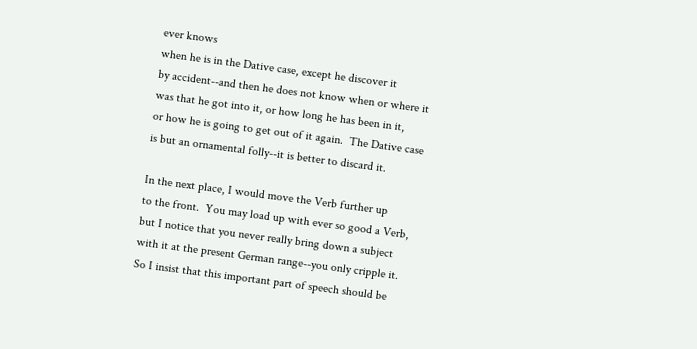ever knows
when he is in the Dative case, except he discover it
by accident--and then he does not know when or where it
was that he got into it, or how long he has been in it,
or how he is going to get out of it again.  The Dative case
is but an ornamental folly--it is better to discard it.

In the next place, I would move the Verb further up
to the front.  You may load up with ever so good a Verb,
but I notice that you never really bring down a subject
with it at the present German range--you only cripple it.
So I insist that this important part of speech should be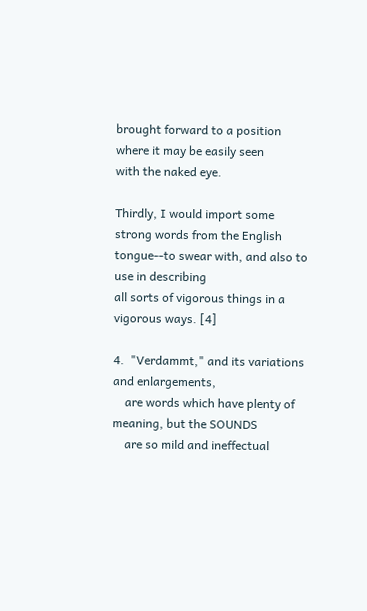brought forward to a position where it may be easily seen
with the naked eye.

Thirdly, I would import some strong words from the English
tongue--to swear with, and also to use in describing
all sorts of vigorous things in a vigorous ways. [4]

4.  "Verdammt," and its variations and enlargements,
    are words which have plenty of meaning, but the SOUNDS
    are so mild and ineffectual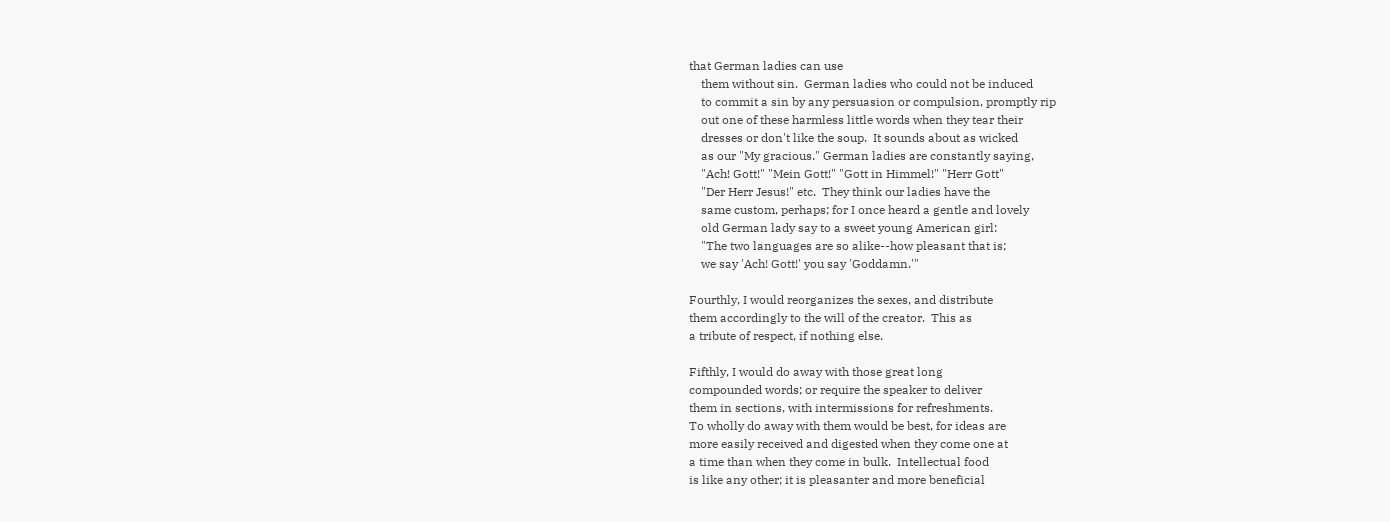that German ladies can use
    them without sin.  German ladies who could not be induced
    to commit a sin by any persuasion or compulsion, promptly rip
    out one of these harmless little words when they tear their
    dresses or don't like the soup.  It sounds about as wicked
    as our "My gracious." German ladies are constantly saying,
    "Ach! Gott!" "Mein Gott!" "Gott in Himmel!" "Herr Gott"
    "Der Herr Jesus!" etc.  They think our ladies have the
    same custom, perhaps; for I once heard a gentle and lovely
    old German lady say to a sweet young American girl:
    "The two languages are so alike--how pleasant that is;
    we say 'Ach! Gott!' you say 'Goddamn.'"

Fourthly, I would reorganizes the sexes, and distribute
them accordingly to the will of the creator.  This as
a tribute of respect, if nothing else.

Fifthly, I would do away with those great long
compounded words; or require the speaker to deliver
them in sections, with intermissions for refreshments.
To wholly do away with them would be best, for ideas are
more easily received and digested when they come one at
a time than when they come in bulk.  Intellectual food
is like any other; it is pleasanter and more beneficial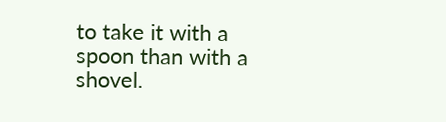to take it with a spoon than with a shovel.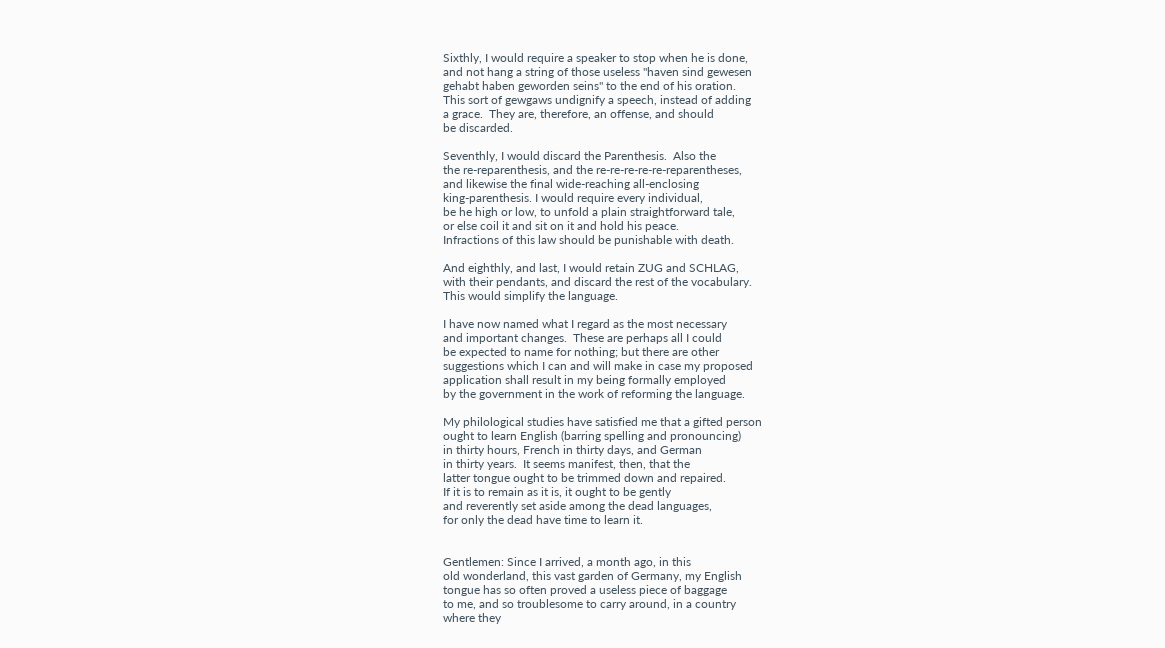Sixthly, I would require a speaker to stop when he is done,
and not hang a string of those useless "haven sind gewesen
gehabt haben geworden seins" to the end of his oration.
This sort of gewgaws undignify a speech, instead of adding
a grace.  They are, therefore, an offense, and should
be discarded.

Seventhly, I would discard the Parenthesis.  Also the
the re-reparenthesis, and the re-re-re-re-re-reparentheses,
and likewise the final wide-reaching all-enclosing
king-parenthesis. I would require every individual,
be he high or low, to unfold a plain straightforward tale,
or else coil it and sit on it and hold his peace.
Infractions of this law should be punishable with death.

And eighthly, and last, I would retain ZUG and SCHLAG,
with their pendants, and discard the rest of the vocabulary.
This would simplify the language.

I have now named what I regard as the most necessary
and important changes.  These are perhaps all I could
be expected to name for nothing; but there are other
suggestions which I can and will make in case my proposed
application shall result in my being formally employed
by the government in the work of reforming the language.

My philological studies have satisfied me that a gifted person
ought to learn English (barring spelling and pronouncing)
in thirty hours, French in thirty days, and German
in thirty years.  It seems manifest, then, that the
latter tongue ought to be trimmed down and repaired.
If it is to remain as it is, it ought to be gently
and reverently set aside among the dead languages,
for only the dead have time to learn it.


Gentlemen: Since I arrived, a month ago, in this
old wonderland, this vast garden of Germany, my English
tongue has so often proved a useless piece of baggage
to me, and so troublesome to carry around, in a country
where they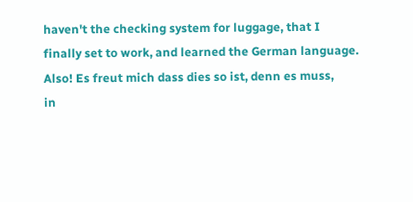haven't the checking system for luggage, that I
finally set to work, and learned the German language.
Also! Es freut mich dass dies so ist, denn es muss,
in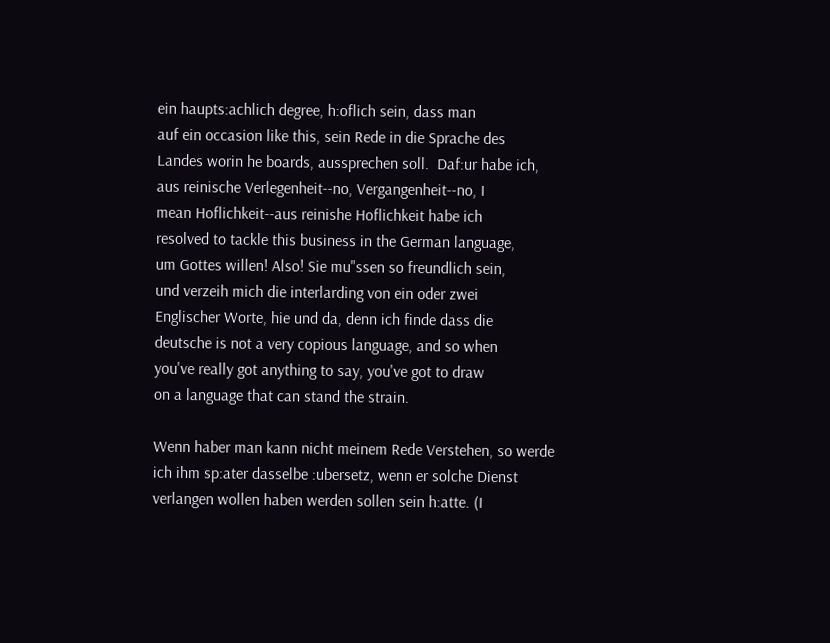ein haupts:achlich degree, h:oflich sein, dass man
auf ein occasion like this, sein Rede in die Sprache des
Landes worin he boards, aussprechen soll.  Daf:ur habe ich,
aus reinische Verlegenheit--no, Vergangenheit--no, I
mean Hoflichkeit--aus reinishe Hoflichkeit habe ich
resolved to tackle this business in the German language,
um Gottes willen! Also! Sie mu"ssen so freundlich sein,
und verzeih mich die interlarding von ein oder zwei
Englischer Worte, hie und da, denn ich finde dass die
deutsche is not a very copious language, and so when
you've really got anything to say, you've got to draw
on a language that can stand the strain.

Wenn haber man kann nicht meinem Rede Verstehen, so werde
ich ihm sp:ater dasselbe :ubersetz, wenn er solche Dienst
verlangen wollen haben werden sollen sein h:atte. (I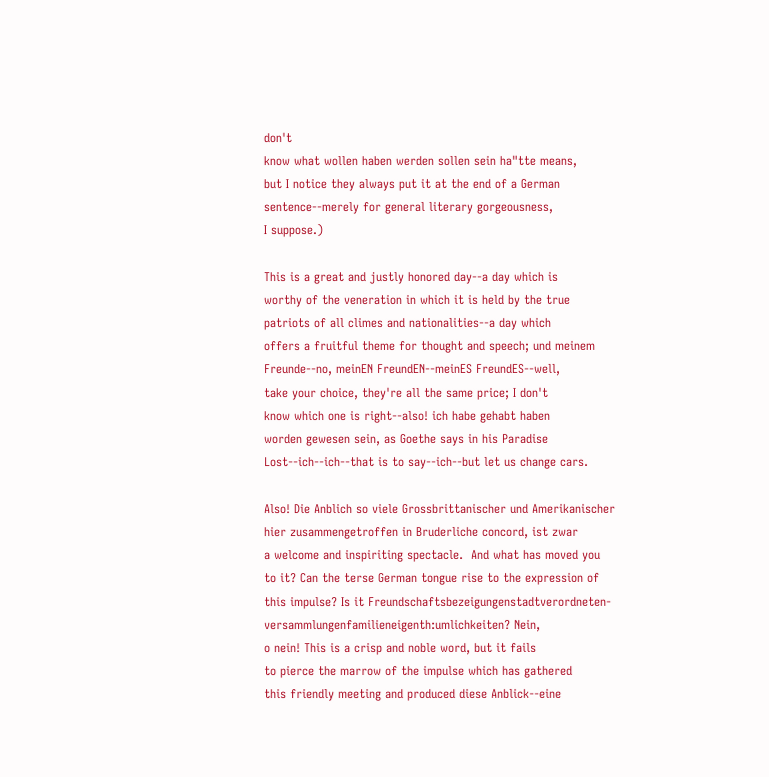don't
know what wollen haben werden sollen sein ha"tte means,
but I notice they always put it at the end of a German
sentence--merely for general literary gorgeousness,
I suppose.)

This is a great and justly honored day--a day which is
worthy of the veneration in which it is held by the true
patriots of all climes and nationalities--a day which
offers a fruitful theme for thought and speech; und meinem
Freunde--no, meinEN FreundEN--meinES FreundES--well,
take your choice, they're all the same price; I don't
know which one is right--also! ich habe gehabt haben
worden gewesen sein, as Goethe says in his Paradise
Lost--ich--ich--that is to say--ich--but let us change cars.

Also! Die Anblich so viele Grossbrittanischer und Amerikanischer
hier zusammengetroffen in Bruderliche concord, ist zwar
a welcome and inspiriting spectacle.  And what has moved you
to it? Can the terse German tongue rise to the expression of
this impulse? Is it Freundschaftsbezeigungenstadtverordneten-
versammlungenfamilieneigenth:umlichkeiten? Nein,
o nein! This is a crisp and noble word, but it fails
to pierce the marrow of the impulse which has gathered
this friendly meeting and produced diese Anblick--eine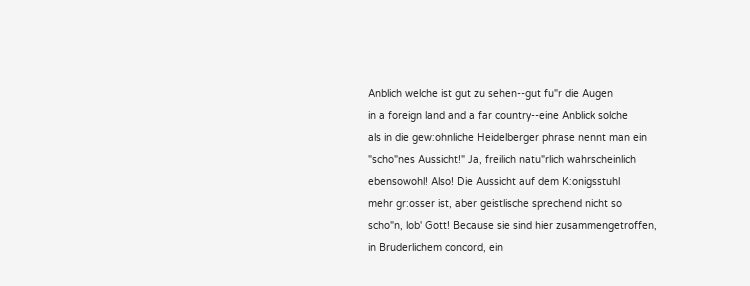Anblich welche ist gut zu sehen--gut fu"r die Augen
in a foreign land and a far country--eine Anblick solche
als in die gew:ohnliche Heidelberger phrase nennt man ein
"scho"nes Aussicht!" Ja, freilich natu"rlich wahrscheinlich
ebensowohl! Also! Die Aussicht auf dem K:onigsstuhl
mehr gr:osser ist, aber geistlische sprechend nicht so
scho"n, lob' Gott! Because sie sind hier zusammengetroffen,
in Bruderlichem concord, ein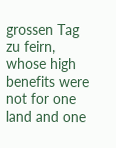grossen Tag zu feirn,
whose high benefits were not for one land and one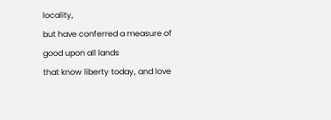locality,
but have conferred a measure of good upon all lands
that know liberty today, and love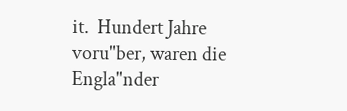it.  Hundert Jahre
voru"ber, waren die Engla"nder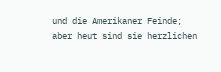und die Amerikaner Feinde;
aber heut sind sie herzlichen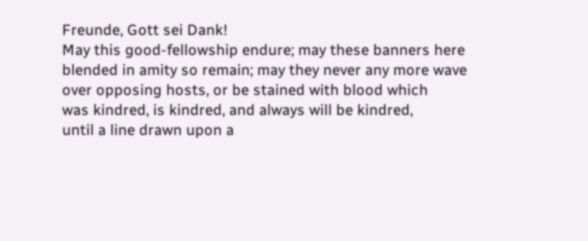Freunde, Gott sei Dank!
May this good-fellowship endure; may these banners here
blended in amity so remain; may they never any more wave
over opposing hosts, or be stained with blood which
was kindred, is kindred, and always will be kindred,
until a line drawn upon a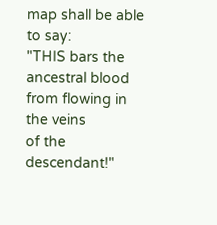map shall be able to say:
"THIS bars the ancestral blood from flowing in the veins
of the descendant!"